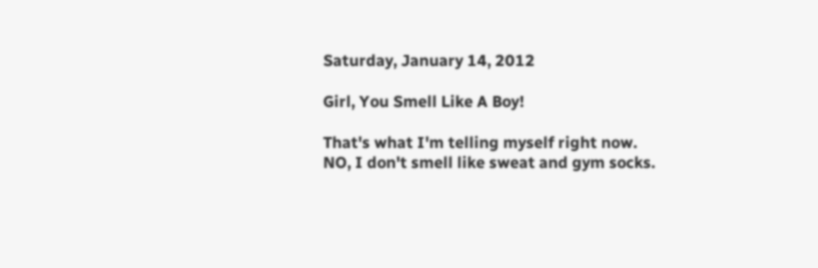Saturday, January 14, 2012

Girl, You Smell Like A Boy!

That's what I'm telling myself right now.
NO, I don't smell like sweat and gym socks.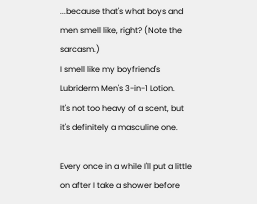...because that's what boys and men smell like, right? (Note the sarcasm.)
I smell like my boyfriend's Lubriderm Men's 3-in-1 Lotion.
It's not too heavy of a scent, but it's definitely a masculine one.

Every once in a while I'll put a little on after I take a shower before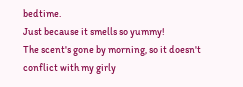bedtime.
Just because it smells so yummy!
The scent's gone by morning, so it doesn't conflict with my girly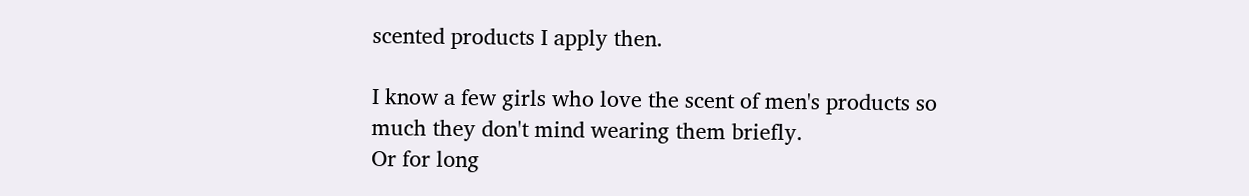scented products I apply then.

I know a few girls who love the scent of men's products so much they don't mind wearing them briefly.
Or for long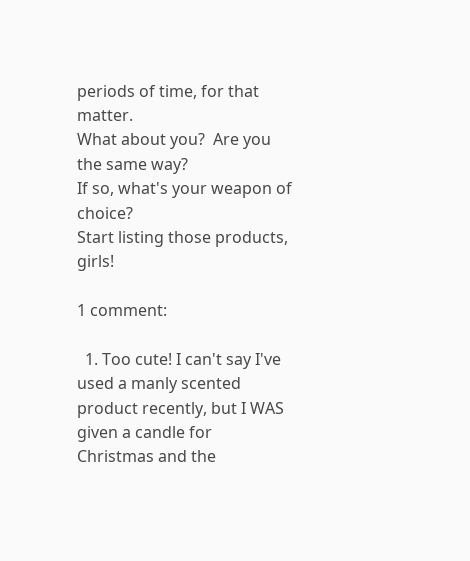periods of time, for that matter.
What about you?  Are you the same way?
If so, what's your weapon of choice?
Start listing those products, girls!

1 comment:

  1. Too cute! I can't say I've used a manly scented product recently, but I WAS given a candle for Christmas and the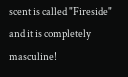scent is called "Fireside" and it is completely masculine!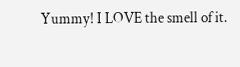Yummy! I LOVE the smell of it.